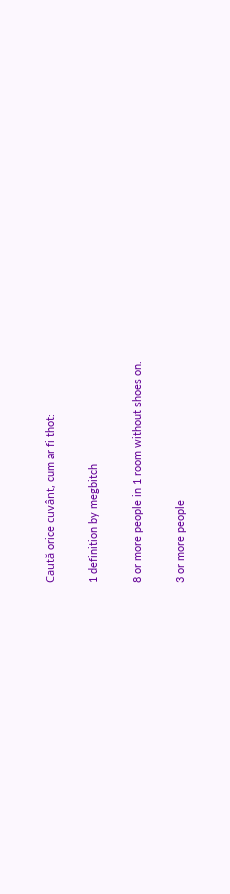Caută orice cuvânt, cum ar fi thot:

1 definition by megbitch

8 or more people in 1 room without shoes on.

3 or more people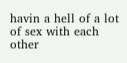havin a hell of a lot of sex with each other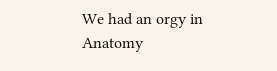We had an orgy in Anatomy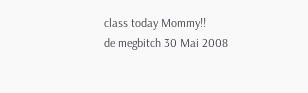class today Mommy!!
de megbitch 30 Mai 2008